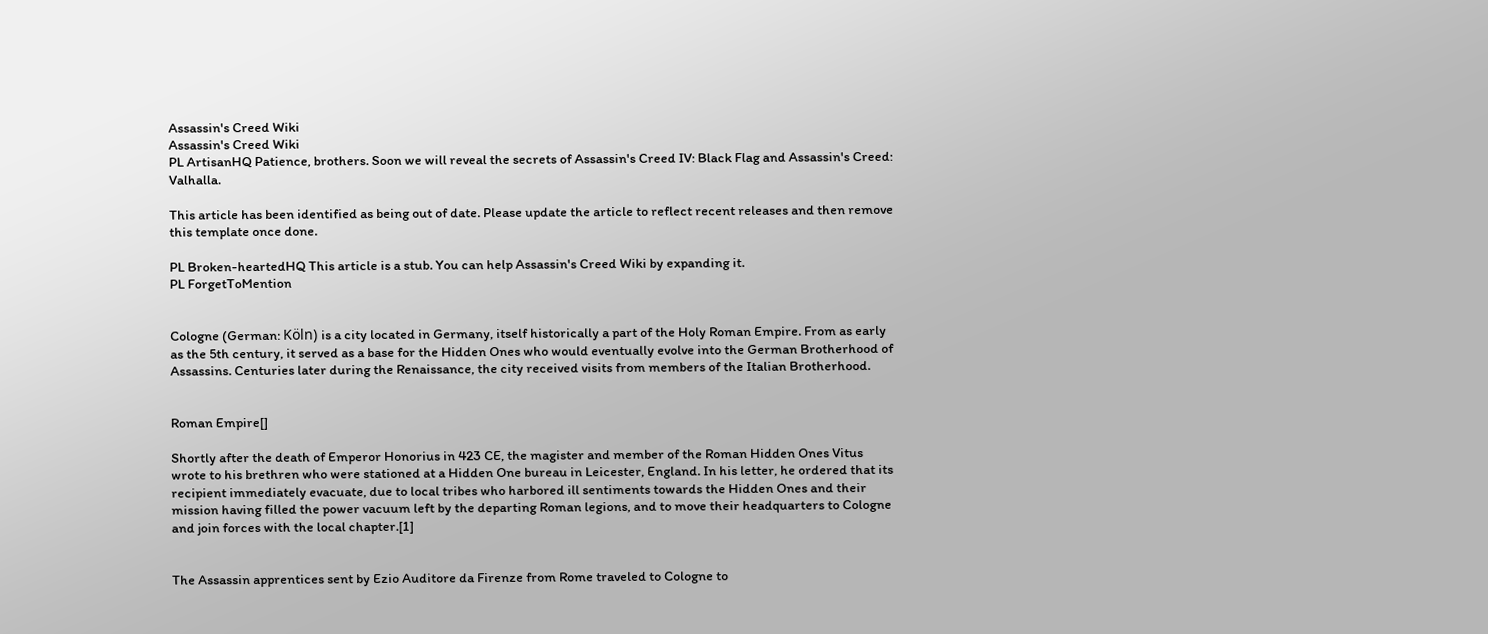Assassin's Creed Wiki
Assassin's Creed Wiki
PL ArtisanHQ Patience, brothers. Soon we will reveal the secrets of Assassin's Creed IV: Black Flag and Assassin's Creed: Valhalla.

This article has been identified as being out of date. Please update the article to reflect recent releases and then remove this template once done.

PL Broken-heartedHQ This article is a stub. You can help Assassin's Creed Wiki by expanding it.
PL ForgetToMention


Cologne (German: Köln) is a city located in Germany, itself historically a part of the Holy Roman Empire. From as early as the 5th century, it served as a base for the Hidden Ones who would eventually evolve into the German Brotherhood of Assassins. Centuries later during the Renaissance, the city received visits from members of the Italian Brotherhood.


Roman Empire[]

Shortly after the death of Emperor Honorius in 423 CE, the magister and member of the Roman Hidden Ones Vitus wrote to his brethren who were stationed at a Hidden One bureau in Leicester, England. In his letter, he ordered that its recipient immediately evacuate, due to local tribes who harbored ill sentiments towards the Hidden Ones and their mission having filled the power vacuum left by the departing Roman legions, and to move their headquarters to Cologne and join forces with the local chapter.[1]


The Assassin apprentices sent by Ezio Auditore da Firenze from Rome traveled to Cologne to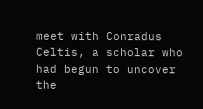meet with Conradus Celtis, a scholar who had begun to uncover the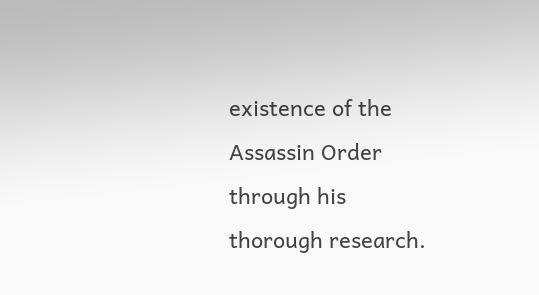existence of the Assassin Order through his thorough research.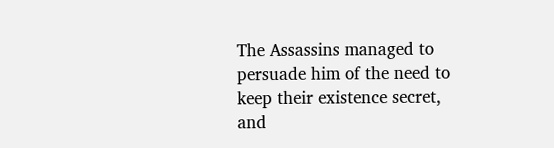The Assassins managed to persuade him of the need to keep their existence secret, and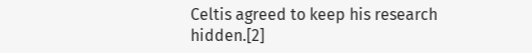Celtis agreed to keep his research hidden.[2]